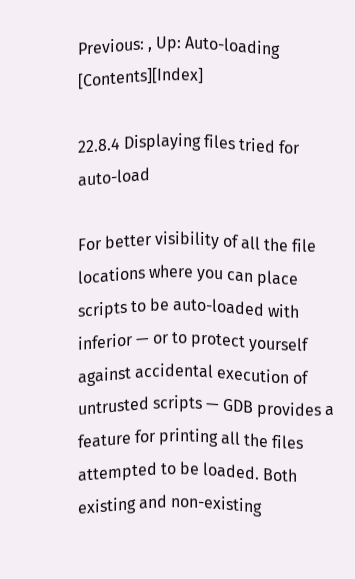Previous: , Up: Auto-loading   [Contents][Index]

22.8.4 Displaying files tried for auto-load

For better visibility of all the file locations where you can place scripts to be auto-loaded with inferior — or to protect yourself against accidental execution of untrusted scripts — GDB provides a feature for printing all the files attempted to be loaded. Both existing and non-existing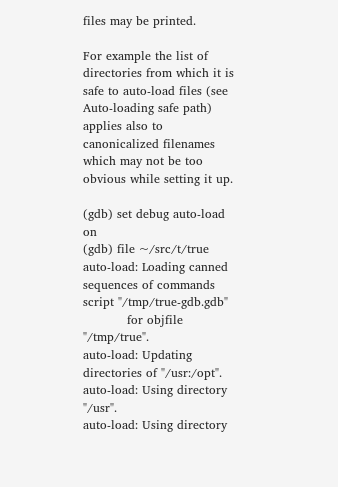files may be printed.

For example the list of directories from which it is safe to auto-load files (see Auto-loading safe path) applies also to canonicalized filenames which may not be too obvious while setting it up.

(gdb) set debug auto-load on
(gdb) file ~/src/t/true
auto-load: Loading canned sequences of commands script "/tmp/true-gdb.gdb"
           for objfile "/tmp/true".
auto-load: Updating directories of "/usr:/opt".
auto-load: Using directory "/usr".
auto-load: Using directory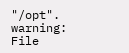"/opt".
warning: File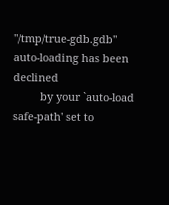"/tmp/true-gdb.gdb" auto-loading has been declined
         by your `auto-load safe-path' set to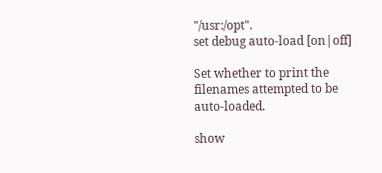"/usr:/opt".
set debug auto-load [on|off]

Set whether to print the filenames attempted to be auto-loaded.

show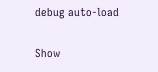debug auto-load

Show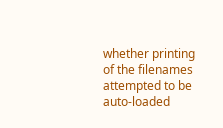whether printing of the filenames attempted to be auto-loaded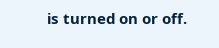is turned on or off.